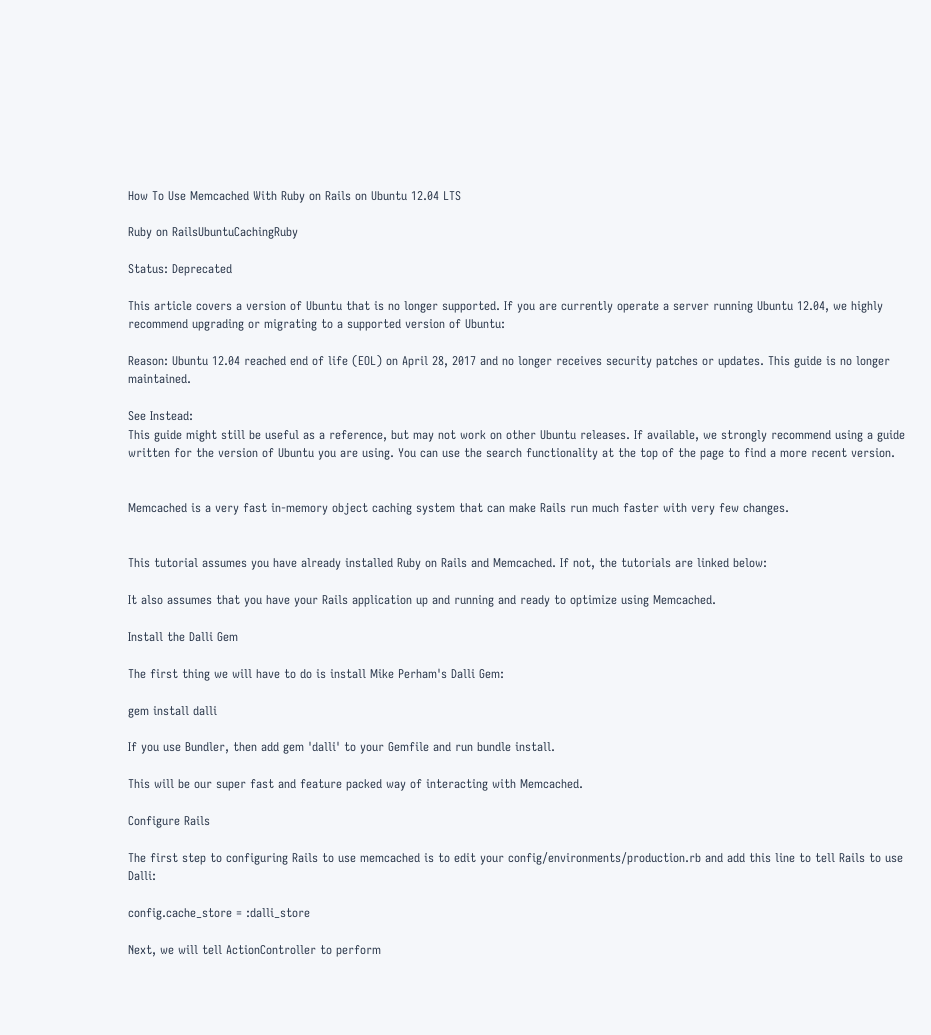How To Use Memcached With Ruby on Rails on Ubuntu 12.04 LTS

Ruby on RailsUbuntuCachingRuby

Status: Deprecated

This article covers a version of Ubuntu that is no longer supported. If you are currently operate a server running Ubuntu 12.04, we highly recommend upgrading or migrating to a supported version of Ubuntu:

Reason: Ubuntu 12.04 reached end of life (EOL) on April 28, 2017 and no longer receives security patches or updates. This guide is no longer maintained.

See Instead:
This guide might still be useful as a reference, but may not work on other Ubuntu releases. If available, we strongly recommend using a guide written for the version of Ubuntu you are using. You can use the search functionality at the top of the page to find a more recent version.


Memcached is a very fast in-memory object caching system that can make Rails run much faster with very few changes.


This tutorial assumes you have already installed Ruby on Rails and Memcached. If not, the tutorials are linked below:

It also assumes that you have your Rails application up and running and ready to optimize using Memcached.

Install the Dalli Gem

The first thing we will have to do is install Mike Perham's Dalli Gem:

gem install dalli

If you use Bundler, then add gem 'dalli' to your Gemfile and run bundle install.

This will be our super fast and feature packed way of interacting with Memcached.

Configure Rails

The first step to configuring Rails to use memcached is to edit your config/environments/production.rb and add this line to tell Rails to use Dalli:

config.cache_store = :dalli_store

Next, we will tell ActionController to perform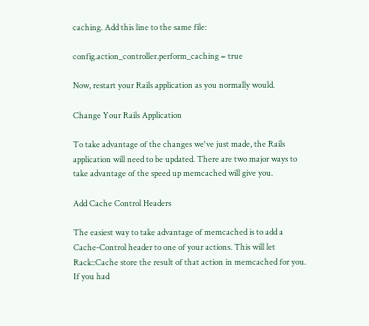caching. Add this line to the same file:

config.action_controller.perform_caching = true

Now, restart your Rails application as you normally would.

Change Your Rails Application

To take advantage of the changes we've just made, the Rails application will need to be updated. There are two major ways to take advantage of the speed up memcached will give you.

Add Cache Control Headers

The easiest way to take advantage of memcached is to add a Cache-Control header to one of your actions. This will let Rack::Cache store the result of that action in memcached for you. If you had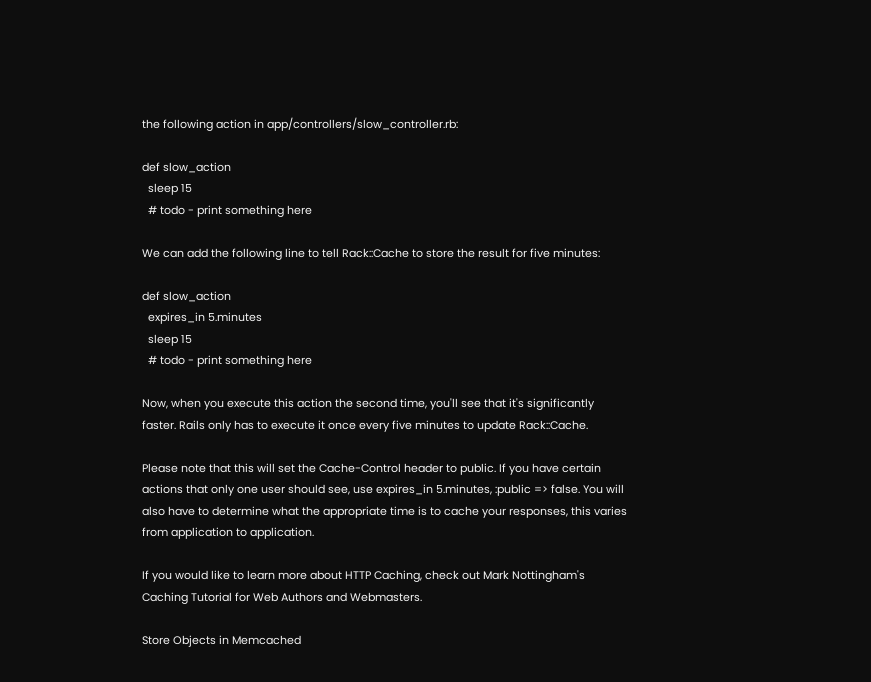the following action in app/controllers/slow_controller.rb:

def slow_action
  sleep 15
  # todo - print something here

We can add the following line to tell Rack::Cache to store the result for five minutes:

def slow_action
  expires_in 5.minutes
  sleep 15
  # todo - print something here

Now, when you execute this action the second time, you'll see that it's significantly faster. Rails only has to execute it once every five minutes to update Rack::Cache.

Please note that this will set the Cache-Control header to public. If you have certain actions that only one user should see, use expires_in 5.minutes, :public => false. You will also have to determine what the appropriate time is to cache your responses, this varies from application to application.

If you would like to learn more about HTTP Caching, check out Mark Nottingham's Caching Tutorial for Web Authors and Webmasters.

Store Objects in Memcached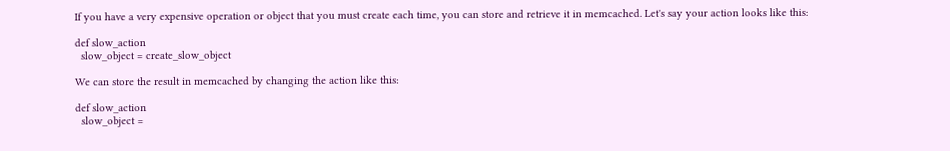If you have a very expensive operation or object that you must create each time, you can store and retrieve it in memcached. Let's say your action looks like this:

def slow_action
  slow_object = create_slow_object

We can store the result in memcached by changing the action like this:

def slow_action
  slow_object =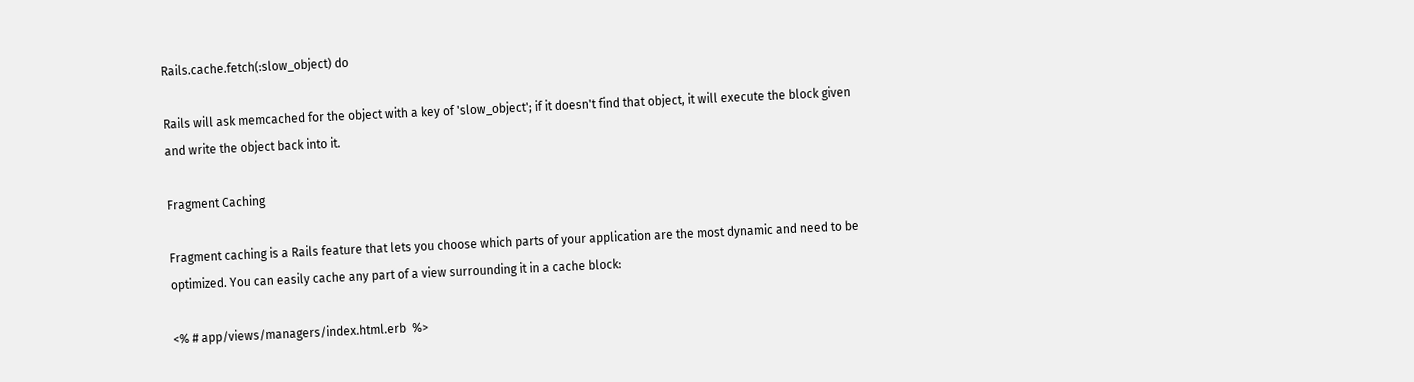Rails.cache.fetch(:slow_object) do

Rails will ask memcached for the object with a key of 'slow_object'; if it doesn't find that object, it will execute the block given and write the object back into it.

Fragment Caching

Fragment caching is a Rails feature that lets you choose which parts of your application are the most dynamic and need to be optimized. You can easily cache any part of a view surrounding it in a cache block:

<% # app/views/managers/index.html.erb  %>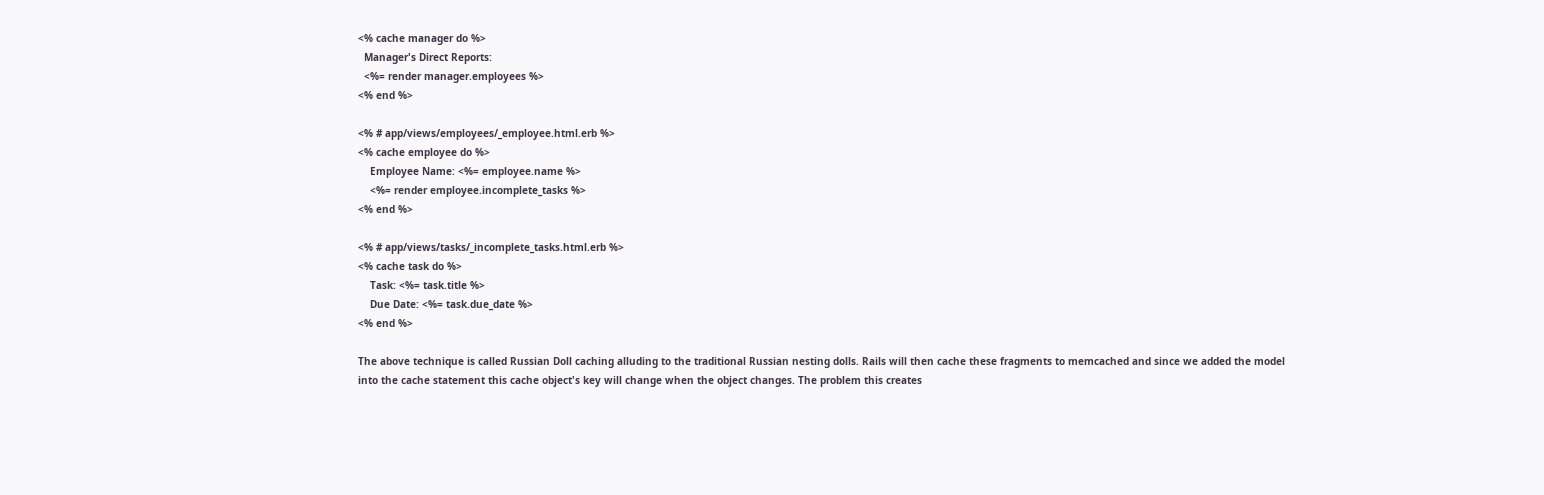<% cache manager do %>
  Manager's Direct Reports:
  <%= render manager.employees %>
<% end %>

<% # app/views/employees/_employee.html.erb %>
<% cache employee do %>
    Employee Name: <%= employee.name %>
    <%= render employee.incomplete_tasks %>
<% end %>

<% # app/views/tasks/_incomplete_tasks.html.erb %>
<% cache task do %>
    Task: <%= task.title %>
    Due Date: <%= task.due_date %>
<% end %>

The above technique is called Russian Doll caching alluding to the traditional Russian nesting dolls. Rails will then cache these fragments to memcached and since we added the model into the cache statement this cache object's key will change when the object changes. The problem this creates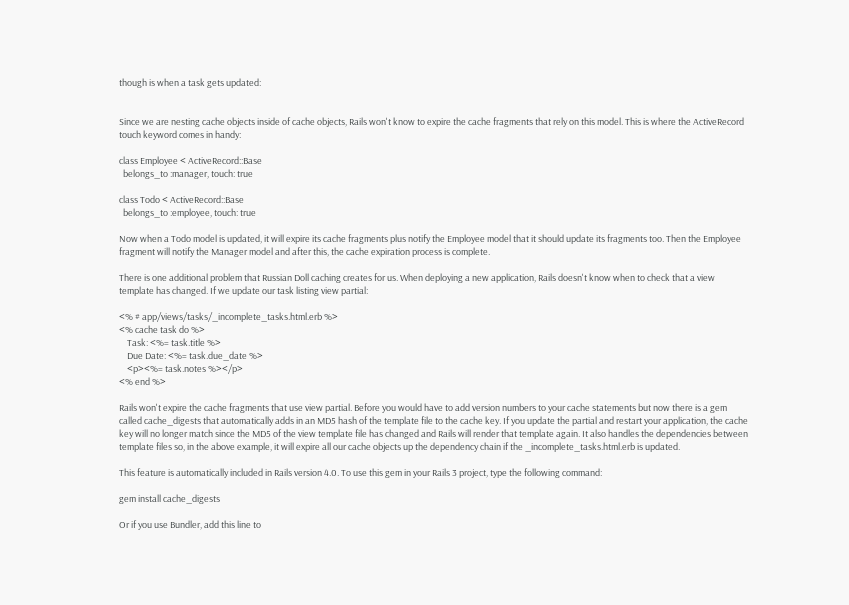though is when a task gets updated:


Since we are nesting cache objects inside of cache objects, Rails won't know to expire the cache fragments that rely on this model. This is where the ActiveRecord touch keyword comes in handy:

class Employee < ActiveRecord::Base
  belongs_to :manager, touch: true

class Todo < ActiveRecord::Base
  belongs_to :employee, touch: true

Now when a Todo model is updated, it will expire its cache fragments plus notify the Employee model that it should update its fragments too. Then the Employee fragment will notify the Manager model and after this, the cache expiration process is complete.

There is one additional problem that Russian Doll caching creates for us. When deploying a new application, Rails doesn't know when to check that a view template has changed. If we update our task listing view partial:

<% # app/views/tasks/_incomplete_tasks.html.erb %>
<% cache task do %>
    Task: <%= task.title %>
    Due Date: <%= task.due_date %>
    <p><%= task.notes %></p>
<% end %>

Rails won't expire the cache fragments that use view partial. Before you would have to add version numbers to your cache statements but now there is a gem called cache_digests that automatically adds in an MD5 hash of the template file to the cache key. If you update the partial and restart your application, the cache key will no longer match since the MD5 of the view template file has changed and Rails will render that template again. It also handles the dependencies between template files so, in the above example, it will expire all our cache objects up the dependency chain if the _incomplete_tasks.html.erb is updated.

This feature is automatically included in Rails version 4.0. To use this gem in your Rails 3 project, type the following command:

gem install cache_digests

Or if you use Bundler, add this line to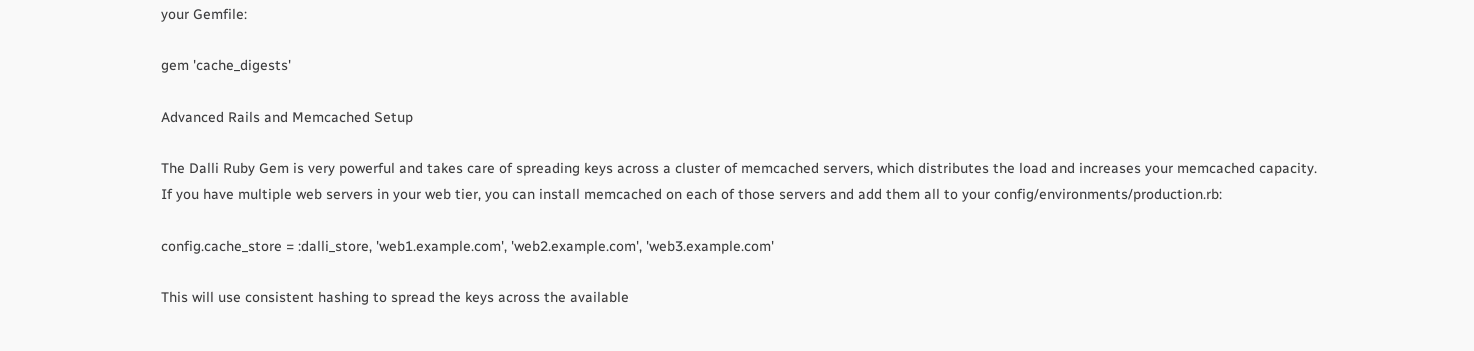your Gemfile:

gem 'cache_digests'

Advanced Rails and Memcached Setup

The Dalli Ruby Gem is very powerful and takes care of spreading keys across a cluster of memcached servers, which distributes the load and increases your memcached capacity. If you have multiple web servers in your web tier, you can install memcached on each of those servers and add them all to your config/environments/production.rb:

config.cache_store = :dalli_store, 'web1.example.com', 'web2.example.com', 'web3.example.com'

This will use consistent hashing to spread the keys across the available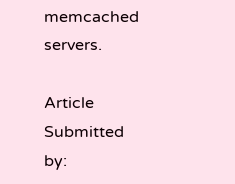memcached servers.

Article Submitted by: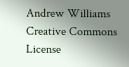Andrew Williams
Creative Commons License